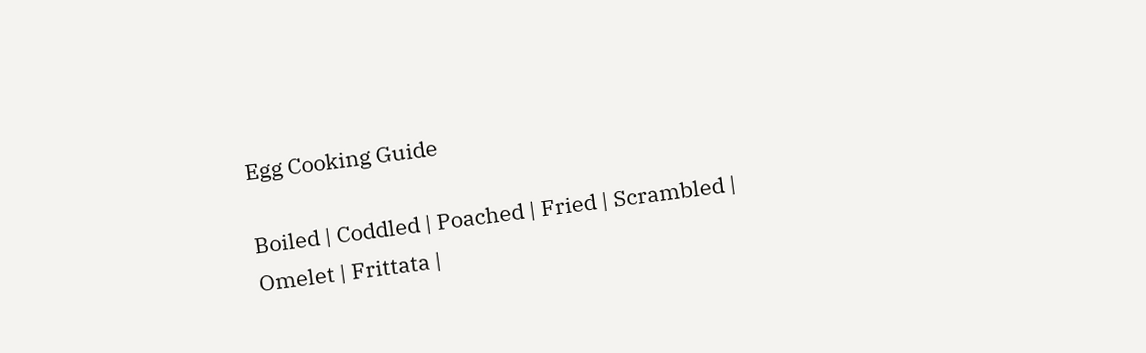Egg Cooking Guide

Boiled | Coddled | Poached | Fried | Scrambled | Omelet | Frittata |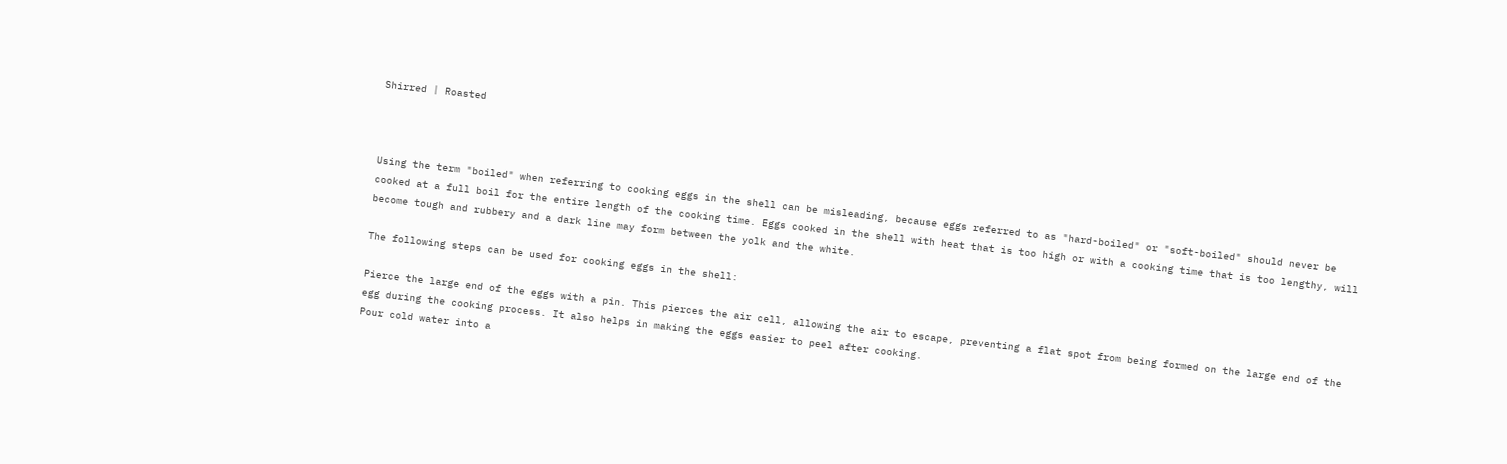Shirred | Roasted



Using the term "boiled" when referring to cooking eggs in the shell can be misleading, because eggs referred to as "hard-boiled" or "soft-boiled" should never be cooked at a full boil for the entire length of the cooking time. Eggs cooked in the shell with heat that is too high or with a cooking time that is too lengthy, will become tough and rubbery and a dark line may form between the yolk and the white.

The following steps can be used for cooking eggs in the shell:

Pierce the large end of the eggs with a pin. This pierces the air cell, allowing the air to escape, preventing a flat spot from being formed on the large end of the egg during the cooking process. It also helps in making the eggs easier to peel after cooking.
Pour cold water into a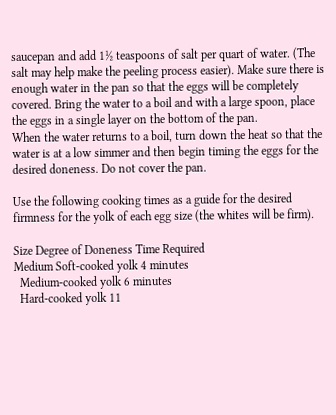saucepan and add 1½ teaspoons of salt per quart of water. (The salt may help make the peeling process easier). Make sure there is enough water in the pan so that the eggs will be completely covered. Bring the water to a boil and with a large spoon, place the eggs in a single layer on the bottom of the pan.
When the water returns to a boil, turn down the heat so that the water is at a low simmer and then begin timing the eggs for the desired doneness. Do not cover the pan.

Use the following cooking times as a guide for the desired
firmness for the yolk of each egg size (the whites will be firm).

Size Degree of Doneness Time Required
Medium Soft-cooked yolk 4 minutes
  Medium-cooked yolk 6 minutes
  Hard-cooked yolk 11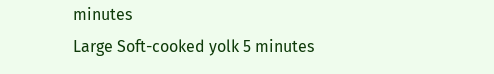minutes
Large Soft-cooked yolk 5 minutes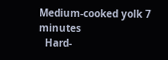Medium-cooked yolk 7 minutes
  Hard-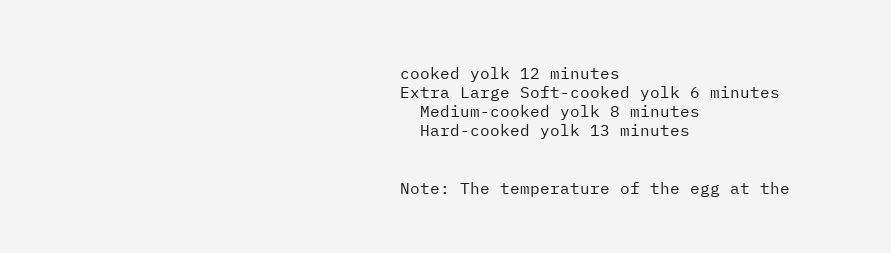cooked yolk 12 minutes
Extra Large Soft-cooked yolk 6 minutes
  Medium-cooked yolk 8 minutes
  Hard-cooked yolk 13 minutes


Note: The temperature of the egg at the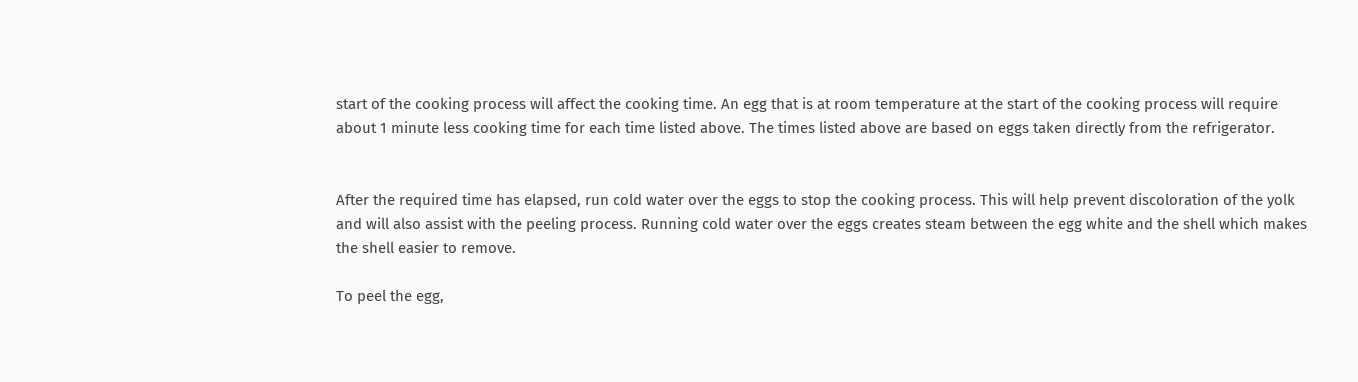start of the cooking process will affect the cooking time. An egg that is at room temperature at the start of the cooking process will require about 1 minute less cooking time for each time listed above. The times listed above are based on eggs taken directly from the refrigerator.


After the required time has elapsed, run cold water over the eggs to stop the cooking process. This will help prevent discoloration of the yolk and will also assist with the peeling process. Running cold water over the eggs creates steam between the egg white and the shell which makes the shell easier to remove.

To peel the egg,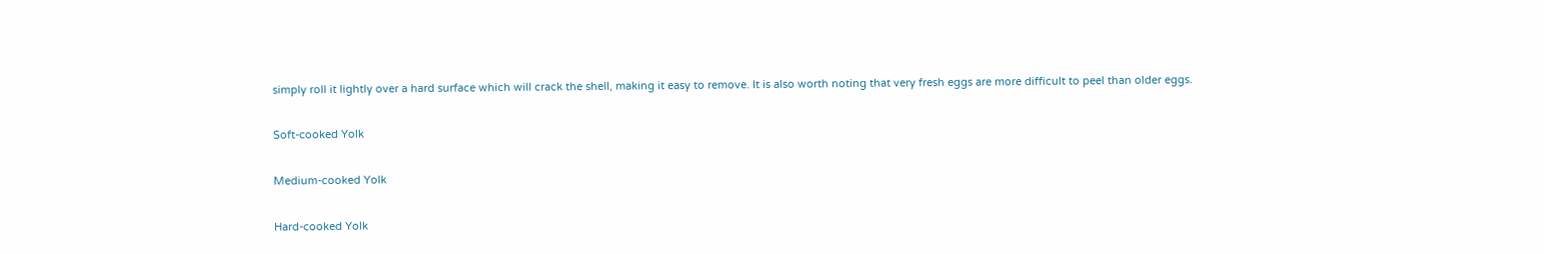simply roll it lightly over a hard surface which will crack the shell, making it easy to remove. It is also worth noting that very fresh eggs are more difficult to peel than older eggs.

Soft-cooked Yolk

Medium-cooked Yolk

Hard-cooked Yolk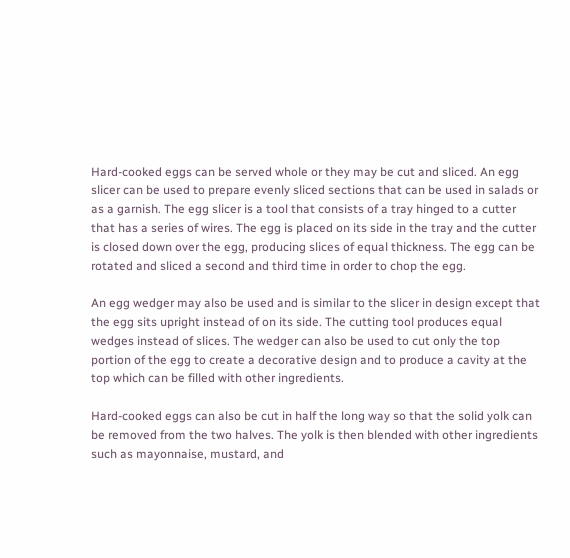Hard-cooked eggs can be served whole or they may be cut and sliced. An egg slicer can be used to prepare evenly sliced sections that can be used in salads or as a garnish. The egg slicer is a tool that consists of a tray hinged to a cutter that has a series of wires. The egg is placed on its side in the tray and the cutter is closed down over the egg, producing slices of equal thickness. The egg can be rotated and sliced a second and third time in order to chop the egg.

An egg wedger may also be used and is similar to the slicer in design except that the egg sits upright instead of on its side. The cutting tool produces equal wedges instead of slices. The wedger can also be used to cut only the top portion of the egg to create a decorative design and to produce a cavity at the top which can be filled with other ingredients.

Hard-cooked eggs can also be cut in half the long way so that the solid yolk can be removed from the two halves. The yolk is then blended with other ingredients such as mayonnaise, mustard, and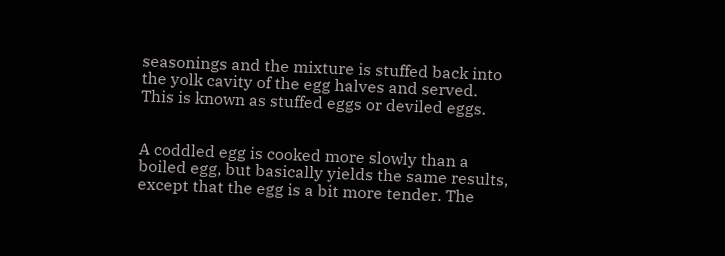seasonings and the mixture is stuffed back into the yolk cavity of the egg halves and served. This is known as stuffed eggs or deviled eggs.


A coddled egg is cooked more slowly than a boiled egg, but basically yields the same results, except that the egg is a bit more tender. The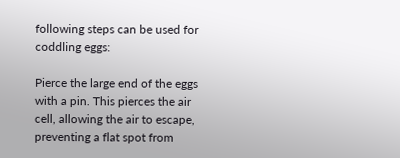following steps can be used for coddling eggs:

Pierce the large end of the eggs with a pin. This pierces the air cell, allowing the air to escape, preventing a flat spot from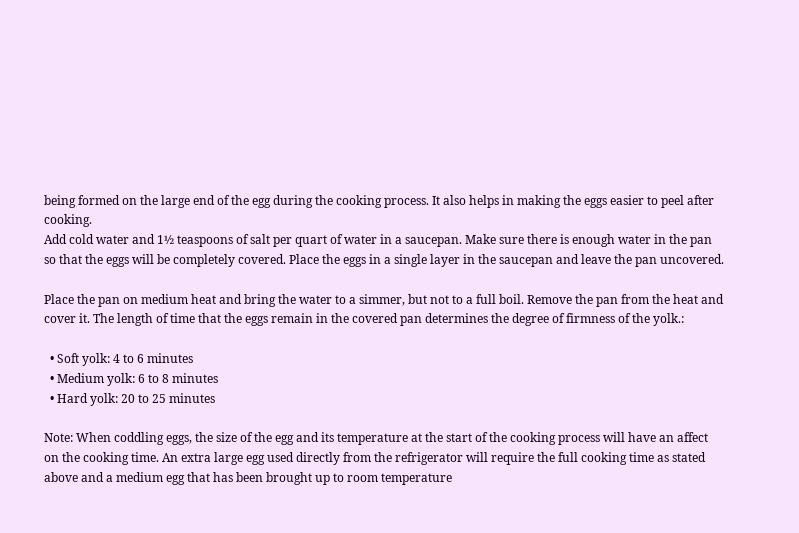being formed on the large end of the egg during the cooking process. It also helps in making the eggs easier to peel after cooking.
Add cold water and 1½ teaspoons of salt per quart of water in a saucepan. Make sure there is enough water in the pan so that the eggs will be completely covered. Place the eggs in a single layer in the saucepan and leave the pan uncovered.

Place the pan on medium heat and bring the water to a simmer, but not to a full boil. Remove the pan from the heat and cover it. The length of time that the eggs remain in the covered pan determines the degree of firmness of the yolk.:

  • Soft yolk: 4 to 6 minutes
  • Medium yolk: 6 to 8 minutes
  • Hard yolk: 20 to 25 minutes

Note: When coddling eggs, the size of the egg and its temperature at the start of the cooking process will have an affect on the cooking time. An extra large egg used directly from the refrigerator will require the full cooking time as stated above and a medium egg that has been brought up to room temperature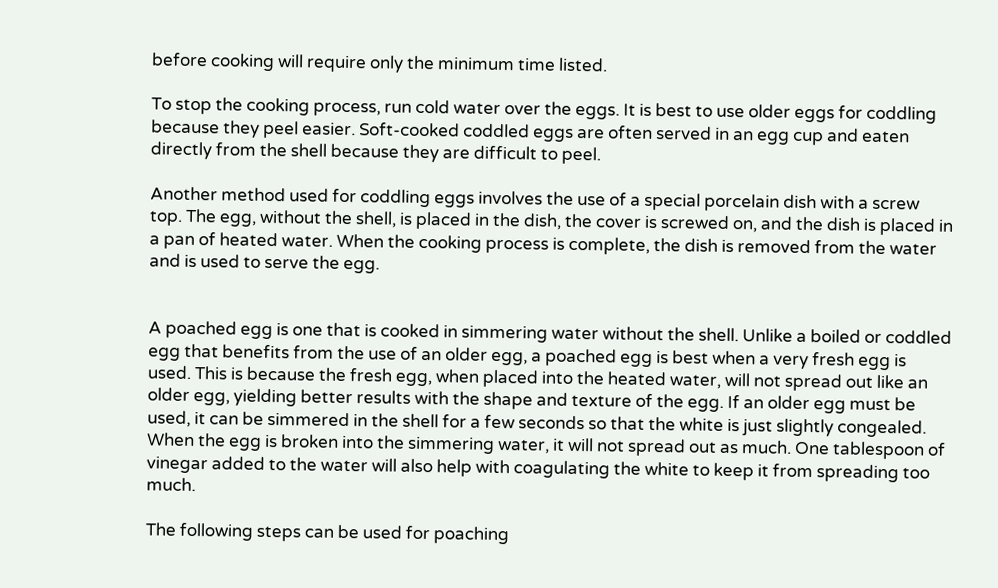before cooking will require only the minimum time listed.

To stop the cooking process, run cold water over the eggs. It is best to use older eggs for coddling because they peel easier. Soft-cooked coddled eggs are often served in an egg cup and eaten directly from the shell because they are difficult to peel.

Another method used for coddling eggs involves the use of a special porcelain dish with a screw top. The egg, without the shell, is placed in the dish, the cover is screwed on, and the dish is placed in a pan of heated water. When the cooking process is complete, the dish is removed from the water and is used to serve the egg.


A poached egg is one that is cooked in simmering water without the shell. Unlike a boiled or coddled egg that benefits from the use of an older egg, a poached egg is best when a very fresh egg is used. This is because the fresh egg, when placed into the heated water, will not spread out like an older egg, yielding better results with the shape and texture of the egg. If an older egg must be used, it can be simmered in the shell for a few seconds so that the white is just slightly congealed. When the egg is broken into the simmering water, it will not spread out as much. One tablespoon of vinegar added to the water will also help with coagulating the white to keep it from spreading too much.

The following steps can be used for poaching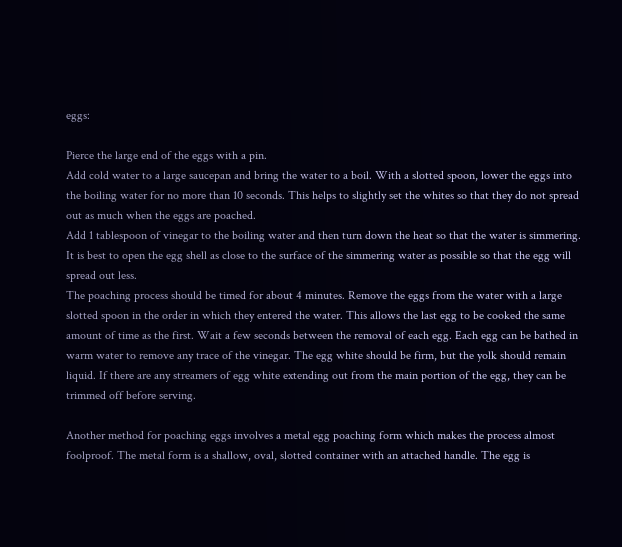eggs:

Pierce the large end of the eggs with a pin.
Add cold water to a large saucepan and bring the water to a boil. With a slotted spoon, lower the eggs into the boiling water for no more than 10 seconds. This helps to slightly set the whites so that they do not spread out as much when the eggs are poached.
Add 1 tablespoon of vinegar to the boiling water and then turn down the heat so that the water is simmering.
It is best to open the egg shell as close to the surface of the simmering water as possible so that the egg will spread out less.
The poaching process should be timed for about 4 minutes. Remove the eggs from the water with a large slotted spoon in the order in which they entered the water. This allows the last egg to be cooked the same amount of time as the first. Wait a few seconds between the removal of each egg. Each egg can be bathed in warm water to remove any trace of the vinegar. The egg white should be firm, but the yolk should remain liquid. If there are any streamers of egg white extending out from the main portion of the egg, they can be trimmed off before serving.

Another method for poaching eggs involves a metal egg poaching form which makes the process almost foolproof. The metal form is a shallow, oval, slotted container with an attached handle. The egg is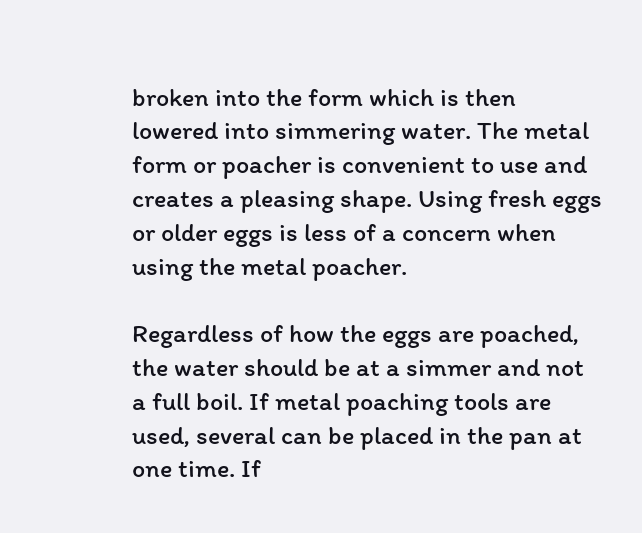broken into the form which is then lowered into simmering water. The metal form or poacher is convenient to use and creates a pleasing shape. Using fresh eggs or older eggs is less of a concern when using the metal poacher.

Regardless of how the eggs are poached, the water should be at a simmer and not a full boil. If metal poaching tools are used, several can be placed in the pan at one time. If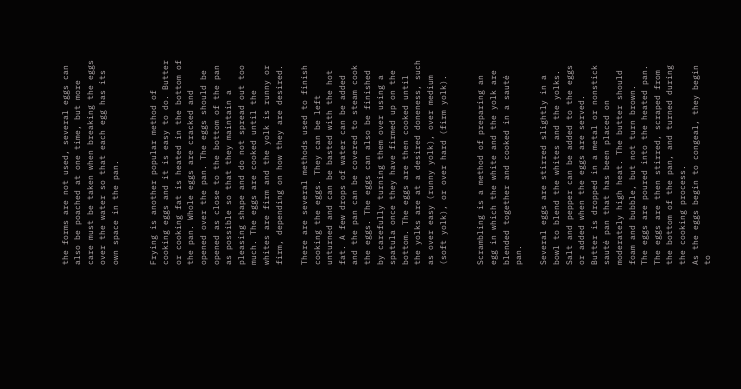the forms are not used, several eggs can also be poached at one time, but more care must be taken when breaking the eggs over the water so that each egg has its own space in the pan.


Frying is another popular method of cooking eggs and it is easy to do. Butter or cooking fat is heated in the bottom of the pan. Whole eggs are cracked and opened over the pan. The eggs should be opened as close to the bottom of the pan as possible so that they maintain a pleasing shape and do not spread out too much. The eggs are cooked until the whites are firm and the yolk is runny or firm, depending on how they are desired.

There are several methods used to finish cooking the eggs. They can be left unturned and can be basted with the hot fat. A few drops of water can be added and the pan can be covered to steam cook the eggs. The eggs can also be finished by carefully turning them over using a spatula once they have firmed up on the bottom. The eggs are then cooked until the yolks are at a desired doneness, such as over easy (runny yolk), over medium (soft yolk), or over hard (firm yolk).


Scrambling is a method of preparing an egg in which the white and the yolk are blended together and cooked in a sauté pan.

Several eggs are stirred slightly in a bowl to blend the whites and the yolks. Salt and pepper can be added to the eggs or added when the eggs are served.
Butter is dropped in a metal or nonstick sauté pan that has been placed on moderately high heat. The butter should foam and bubble, but not turn brown.
The eggs are poured into the heated pan.
The eggs are then stirred, scraped from the bottom of the pan, and turned during the cooking process.
As the eggs begin to congeal, they begin to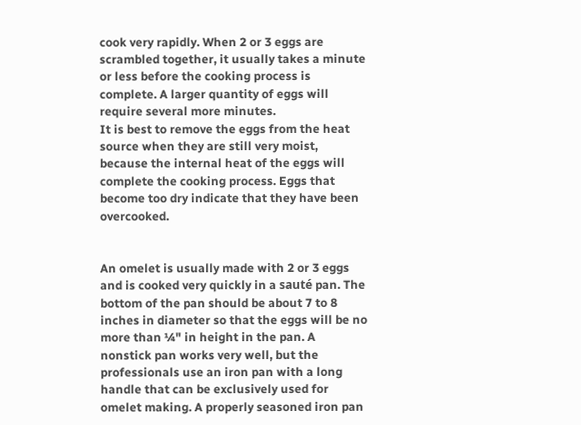cook very rapidly. When 2 or 3 eggs are scrambled together, it usually takes a minute or less before the cooking process is complete. A larger quantity of eggs will require several more minutes.
It is best to remove the eggs from the heat source when they are still very moist, because the internal heat of the eggs will complete the cooking process. Eggs that become too dry indicate that they have been overcooked.


An omelet is usually made with 2 or 3 eggs and is cooked very quickly in a sauté pan. The bottom of the pan should be about 7 to 8 inches in diameter so that the eggs will be no more than ¼" in height in the pan. A nonstick pan works very well, but the professionals use an iron pan with a long handle that can be exclusively used for omelet making. A properly seasoned iron pan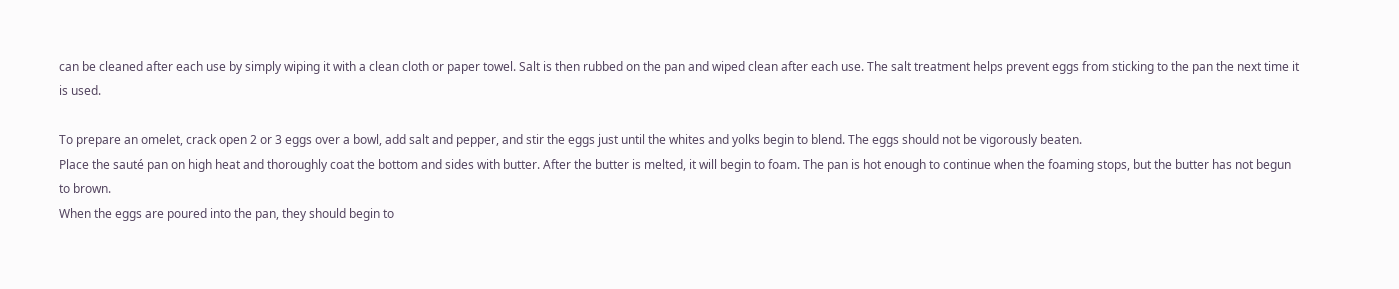can be cleaned after each use by simply wiping it with a clean cloth or paper towel. Salt is then rubbed on the pan and wiped clean after each use. The salt treatment helps prevent eggs from sticking to the pan the next time it is used.

To prepare an omelet, crack open 2 or 3 eggs over a bowl, add salt and pepper, and stir the eggs just until the whites and yolks begin to blend. The eggs should not be vigorously beaten.
Place the sauté pan on high heat and thoroughly coat the bottom and sides with butter. After the butter is melted, it will begin to foam. The pan is hot enough to continue when the foaming stops, but the butter has not begun to brown.
When the eggs are poured into the pan, they should begin to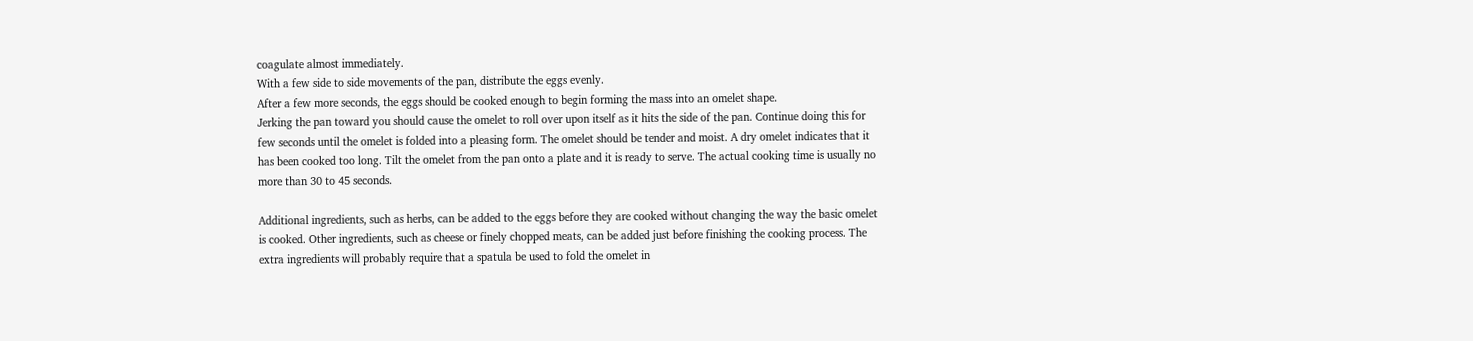coagulate almost immediately.
With a few side to side movements of the pan, distribute the eggs evenly.
After a few more seconds, the eggs should be cooked enough to begin forming the mass into an omelet shape.
Jerking the pan toward you should cause the omelet to roll over upon itself as it hits the side of the pan. Continue doing this for few seconds until the omelet is folded into a pleasing form. The omelet should be tender and moist. A dry omelet indicates that it has been cooked too long. Tilt the omelet from the pan onto a plate and it is ready to serve. The actual cooking time is usually no more than 30 to 45 seconds.

Additional ingredients, such as herbs, can be added to the eggs before they are cooked without changing the way the basic omelet is cooked. Other ingredients, such as cheese or finely chopped meats, can be added just before finishing the cooking process. The extra ingredients will probably require that a spatula be used to fold the omelet in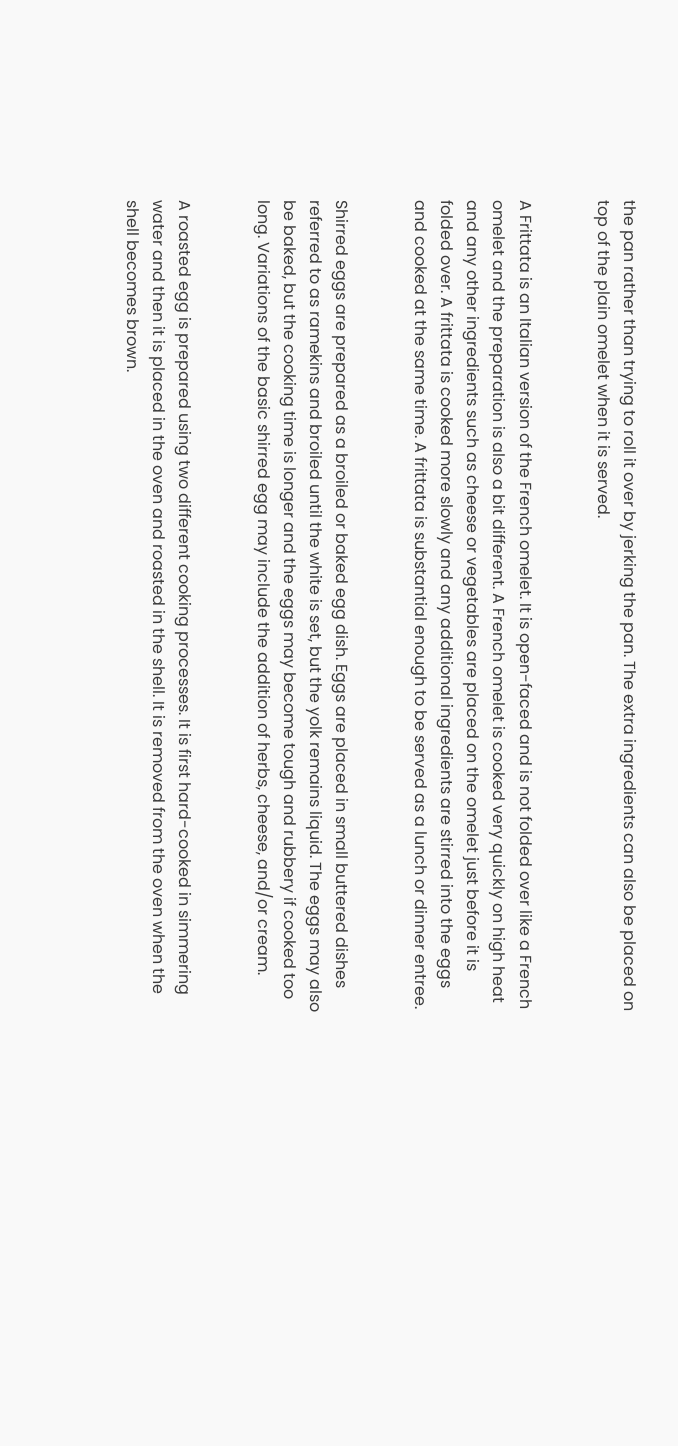the pan rather than trying to roll it over by jerking the pan. The extra ingredients can also be placed on top of the plain omelet when it is served.


A Frittata is an Italian version of the French omelet. It is open-faced and is not folded over like a French omelet and the preparation is also a bit different. A French omelet is cooked very quickly on high heat and any other ingredients such as cheese or vegetables are placed on the omelet just before it is folded over. A frittata is cooked more slowly and any additional ingredients are stirred into the eggs and cooked at the same time. A frittata is substantial enough to be served as a lunch or dinner entree.


Shirred eggs are prepared as a broiled or baked egg dish. Eggs are placed in small buttered dishes referred to as ramekins and broiled until the white is set, but the yolk remains liquid. The eggs may also be baked, but the cooking time is longer and the eggs may become tough and rubbery if cooked too long. Variations of the basic shirred egg may include the addition of herbs, cheese, and/or cream.


A roasted egg is prepared using two different cooking processes. It is first hard-cooked in simmering water and then it is placed in the oven and roasted in the shell. It is removed from the oven when the shell becomes brown.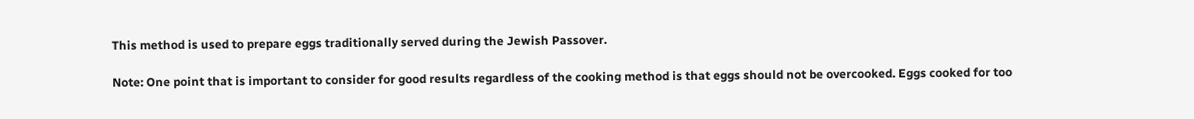This method is used to prepare eggs traditionally served during the Jewish Passover.

Note: One point that is important to consider for good results regardless of the cooking method is that eggs should not be overcooked. Eggs cooked for too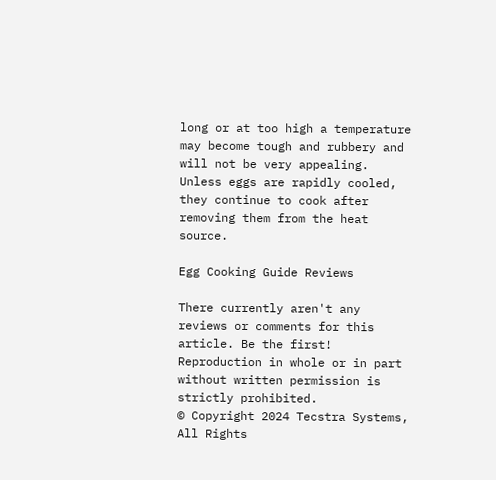long or at too high a temperature may become tough and rubbery and will not be very appealing. Unless eggs are rapidly cooled, they continue to cook after removing them from the heat source.

Egg Cooking Guide Reviews

There currently aren't any reviews or comments for this article. Be the first!
Reproduction in whole or in part without written permission is strictly prohibited.
© Copyright 2024 Tecstra Systems, All Rights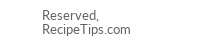Reserved, RecipeTips.com